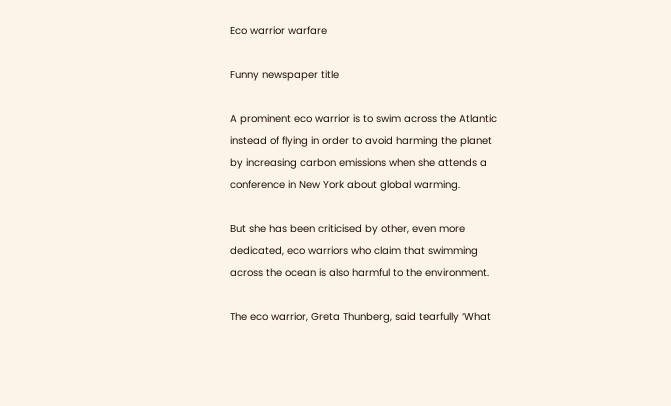Eco warrior warfare

Funny newspaper title

A prominent eco warrior is to swim across the Atlantic instead of flying in order to avoid harming the planet by increasing carbon emissions when she attends a conference in New York about global warming.

But she has been criticised by other, even more dedicated, eco warriors who claim that swimming across the ocean is also harmful to the environment.

The eco warrior, Greta Thunberg, said tearfully ‘What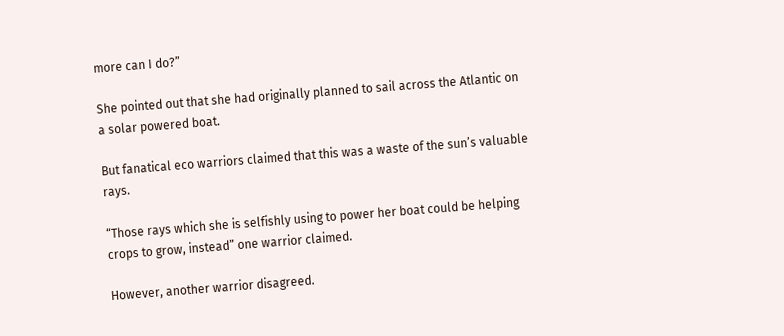more can I do?”

She pointed out that she had originally planned to sail across the Atlantic on a solar powered boat.

But fanatical eco warriors claimed that this was a waste of the sun’s valuable rays.

“Those rays which she is selfishly using to power her boat could be helping crops to grow, instead” one warrior claimed.

However, another warrior disagreed.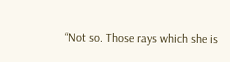“Not so. Those rays which she is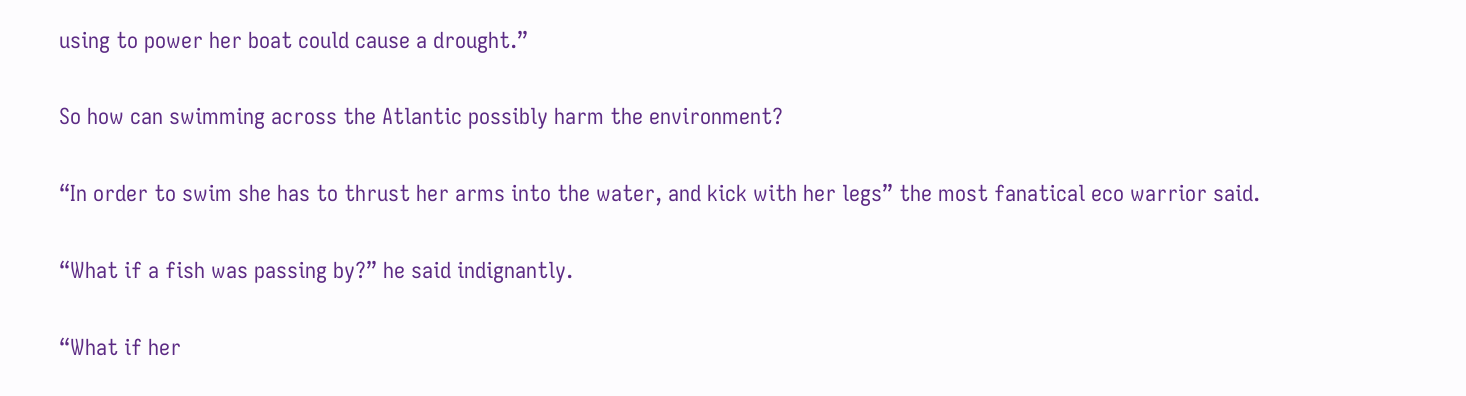using to power her boat could cause a drought.”

So how can swimming across the Atlantic possibly harm the environment?

“In order to swim she has to thrust her arms into the water, and kick with her legs” the most fanatical eco warrior said.

“What if a fish was passing by?” he said indignantly.

“What if her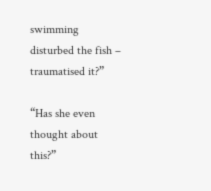swimming disturbed the fish – traumatised it?”

“Has she even thought about this?”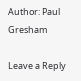Author: Paul Gresham

Leave a Reply